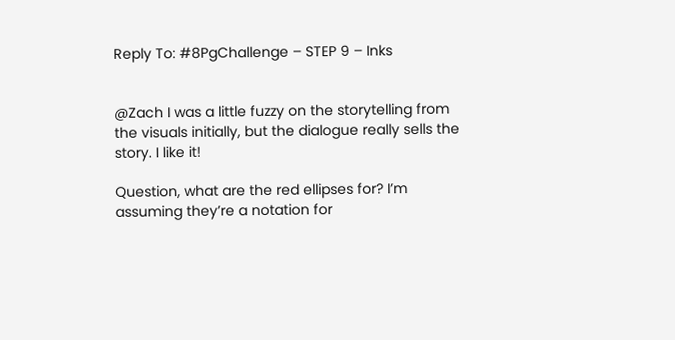Reply To: #8PgChallenge – STEP 9 – Inks


@Zach I was a little fuzzy on the storytelling from the visuals initially, but the dialogue really sells the story. I like it!

Question, what are the red ellipses for? I’m assuming they’re a notation for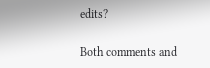edits?

Both comments and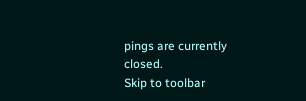pings are currently closed.
Skip to toolbar